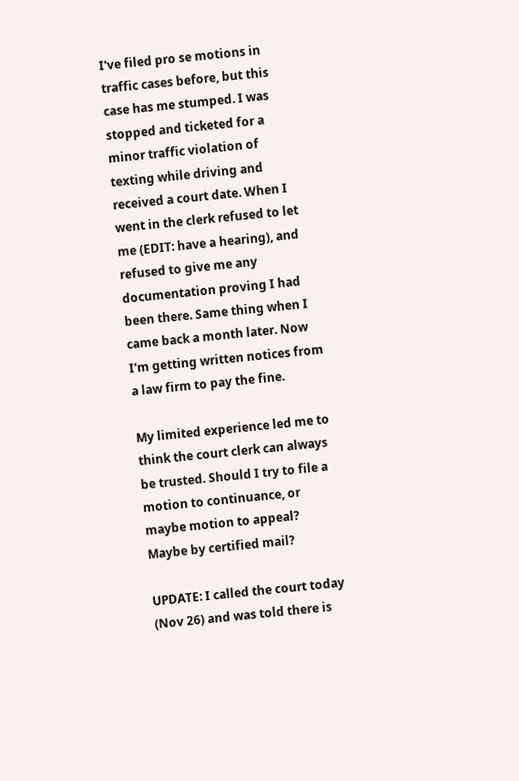I've filed pro se motions in traffic cases before, but this case has me stumped. I was stopped and ticketed for a minor traffic violation of texting while driving and received a court date. When I went in the clerk refused to let me (EDIT: have a hearing), and refused to give me any documentation proving I had been there. Same thing when I came back a month later. Now I'm getting written notices from a law firm to pay the fine.

My limited experience led me to think the court clerk can always be trusted. Should I try to file a motion to continuance, or maybe motion to appeal? Maybe by certified mail?

UPDATE: I called the court today (Nov 26) and was told there is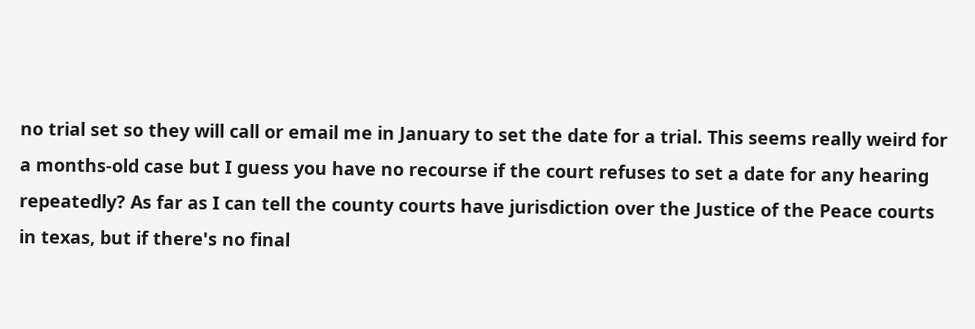no trial set so they will call or email me in January to set the date for a trial. This seems really weird for a months-old case but I guess you have no recourse if the court refuses to set a date for any hearing repeatedly? As far as I can tell the county courts have jurisdiction over the Justice of the Peace courts in texas, but if there's no final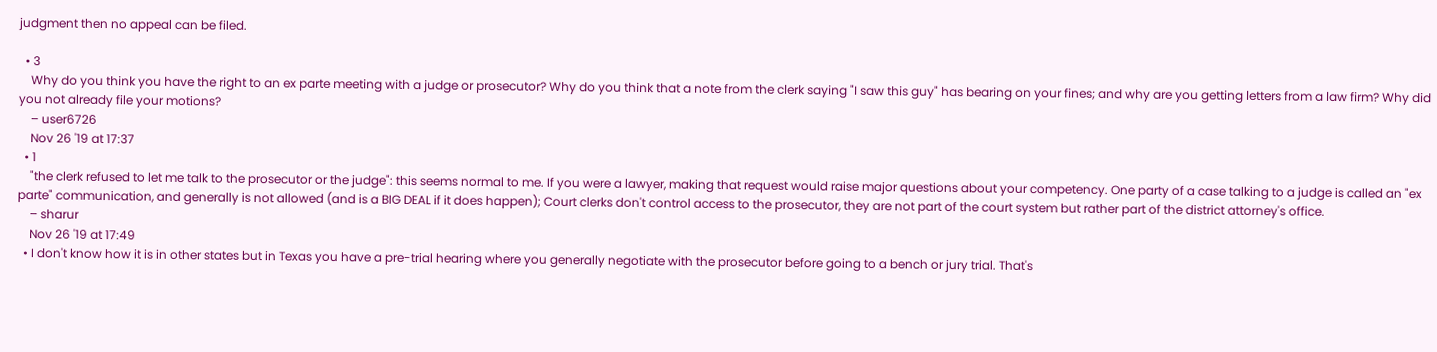judgment then no appeal can be filed.

  • 3
    Why do you think you have the right to an ex parte meeting with a judge or prosecutor? Why do you think that a note from the clerk saying "I saw this guy" has bearing on your fines; and why are you getting letters from a law firm? Why did you not already file your motions?
    – user6726
    Nov 26 '19 at 17:37
  • 1
    "the clerk refused to let me talk to the prosecutor or the judge": this seems normal to me. If you were a lawyer, making that request would raise major questions about your competency. One party of a case talking to a judge is called an "ex parte" communication, and generally is not allowed (and is a BIG DEAL if it does happen); Court clerks don't control access to the prosecutor, they are not part of the court system but rather part of the district attorney's office.
    – sharur
    Nov 26 '19 at 17:49
  • I don't know how it is in other states but in Texas you have a pre-trial hearing where you generally negotiate with the prosecutor before going to a bench or jury trial. That's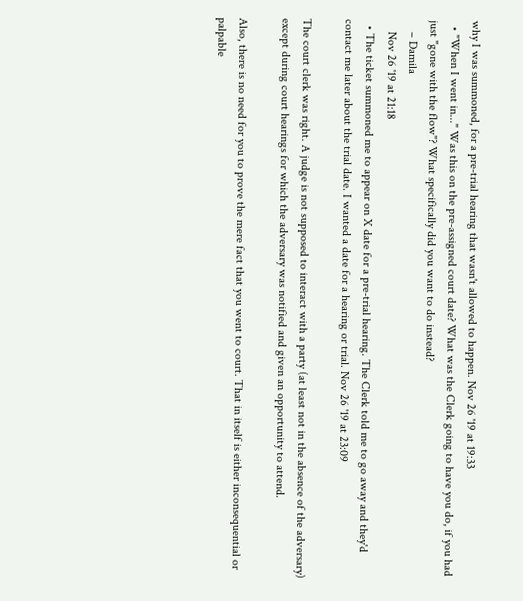why I was summoned, for a pre-trial hearing that wasn't allowed to happen. Nov 26 '19 at 19:33
  • "When I went in..." Was this on the pre-assigned court date? What was the Clerk going to have you do, if you had just "gone with the flow"? What specifically did you want to do instead?
    – Damila
    Nov 26 '19 at 21:18
  • The ticket summoned me to appear on X date for a pre-trial hearing. The Clerk told me to go away and they'd contact me later about the trial date. I wanted a date for a hearing or trial. Nov 26 '19 at 23:09

The court clerk was right. A judge is not supposed to interact with a party (at least not in the absence of the adversary) except during court hearings for which the adversary was notified and given an opportunity to attend.

Also, there is no need for you to prove the mere fact that you went to court. That in itself is either inconsequential or palpable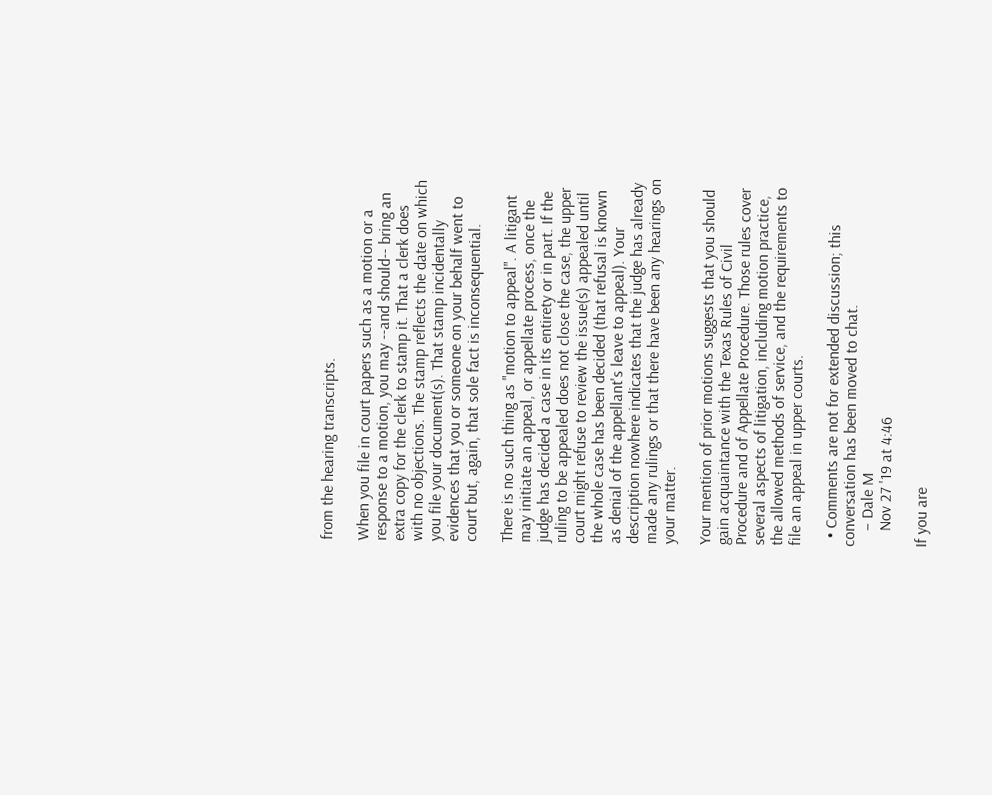from the hearing transcripts.

When you file in court papers such as a motion or a response to a motion, you may --and should-- bring an extra copy for the clerk to stamp it. That a clerk does with no objections. The stamp reflects the date on which you file your document(s). That stamp incidentally evidences that you or someone on your behalf went to court but, again, that sole fact is inconsequential.

There is no such thing as "motion to appeal". A litigant may initiate an appeal, or appellate process, once the judge has decided a case in its entirety or in part. If the ruling to be appealed does not close the case, the upper court might refuse to review the issue(s) appealed until the whole case has been decided (that refusal is known as denial of the appellant's leave to appeal). Your description nowhere indicates that the judge has already made any rulings or that there have been any hearings on your matter.

Your mention of prior motions suggests that you should gain acquaintance with the Texas Rules of Civil Procedure and of Appellate Procedure. Those rules cover several aspects of litigation, including motion practice, the allowed methods of service, and the requirements to file an appeal in upper courts.

  • Comments are not for extended discussion; this conversation has been moved to chat.
    – Dale M
    Nov 27 '19 at 4:46

If you are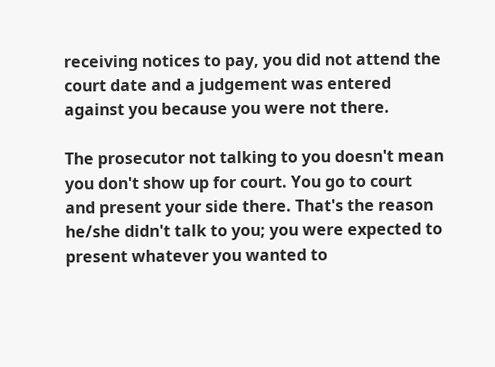receiving notices to pay, you did not attend the court date and a judgement was entered against you because you were not there.

The prosecutor not talking to you doesn't mean you don't show up for court. You go to court and present your side there. That's the reason he/she didn't talk to you; you were expected to present whatever you wanted to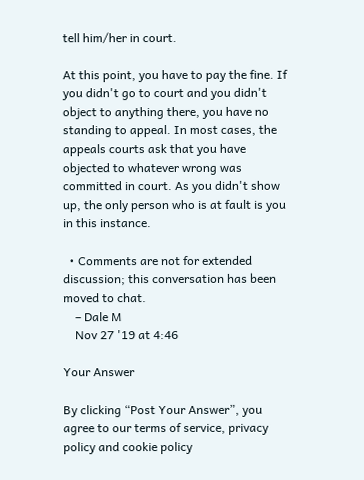tell him/her in court.

At this point, you have to pay the fine. If you didn't go to court and you didn't object to anything there, you have no standing to appeal. In most cases, the appeals courts ask that you have objected to whatever wrong was committed in court. As you didn't show up, the only person who is at fault is you in this instance.

  • Comments are not for extended discussion; this conversation has been moved to chat.
    – Dale M
    Nov 27 '19 at 4:46

Your Answer

By clicking “Post Your Answer”, you agree to our terms of service, privacy policy and cookie policy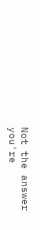Not the answer you're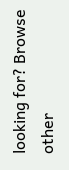looking for? Browse other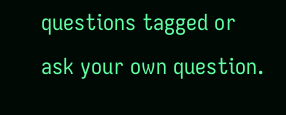questions tagged or ask your own question.